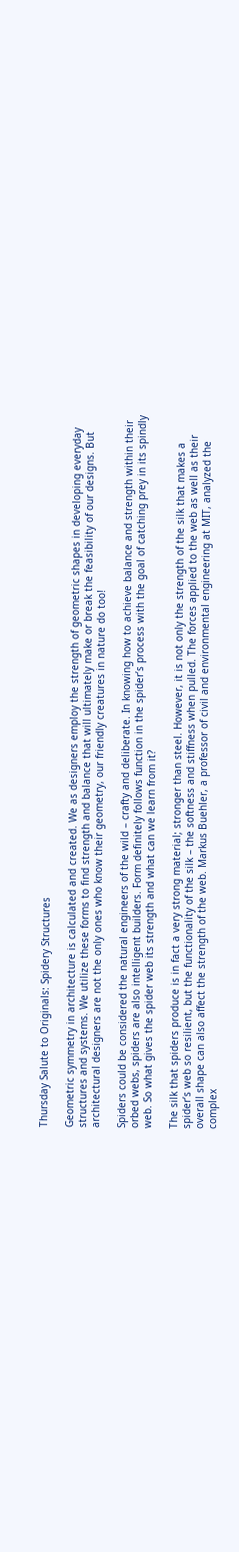Thursday Salute to Originals: Spidery Structures

Geometric symmetry in architecture is calculated and created. We as designers employ the strength of geometric shapes in developing everyday structures and systems. We utilize these forms to find strength and balance that will ultimately make or break the feasibility of our designs. But architectural designers are not the only ones who know their geometry, our friendly creatures in nature do too!

Spiders could be considered the natural engineers of the wild – crafty and deliberate. In knowing how to achieve balance and strength within their orbed webs, spiders are also intelligent builders. Form definitely follows function in the spider’s process with the goal of catching prey in its spindly web. So what gives the spider web its strength and what can we learn from it?

The silk that spiders produce is in fact a very strong material; stronger than steel. However, it is not only the strength of the silk that makes a spider’s web so resilient, but the functionality of the silk – the softness and stiffness when pulled. The forces applied to the web as well as their overall shape can also affect the strength of the web. Markus Buehler, a professor of civil and environmental engineering at MIT, analyzed the complex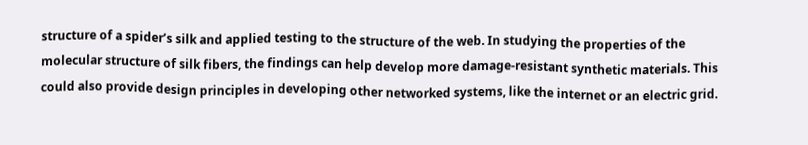structure of a spider’s silk and applied testing to the structure of the web. In studying the properties of the molecular structure of silk fibers, the findings can help develop more damage-resistant synthetic materials. This could also provide design principles in developing other networked systems, like the internet or an electric grid.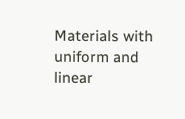Materials with uniform and linear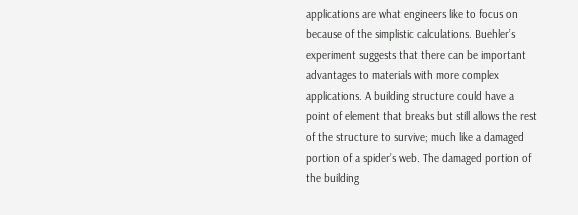applications are what engineers like to focus on because of the simplistic calculations. Buehler’s experiment suggests that there can be important advantages to materials with more complex applications. A building structure could have a point of element that breaks but still allows the rest of the structure to survive; much like a damaged portion of a spider’s web. The damaged portion of the building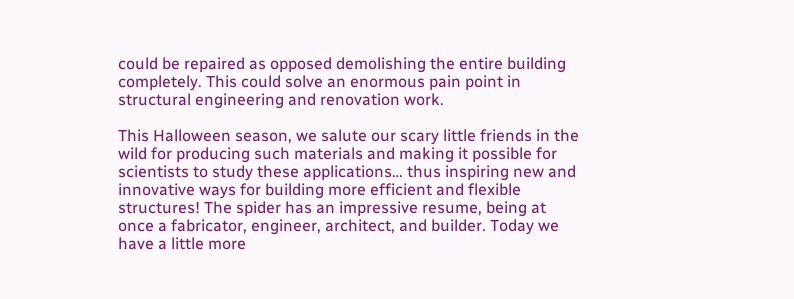could be repaired as opposed demolishing the entire building completely. This could solve an enormous pain point in structural engineering and renovation work.

This Halloween season, we salute our scary little friends in the wild for producing such materials and making it possible for scientists to study these applications… thus inspiring new and innovative ways for building more efficient and flexible structures! The spider has an impressive resume, being at once a fabricator, engineer, architect, and builder. Today we have a little more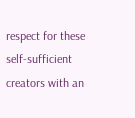respect for these self-sufficient creators with an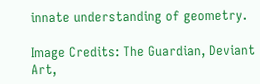innate understanding of geometry.

Image Credits: The Guardian, Deviant Art,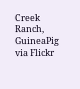Creek Ranch, GuineaPig via Flickr